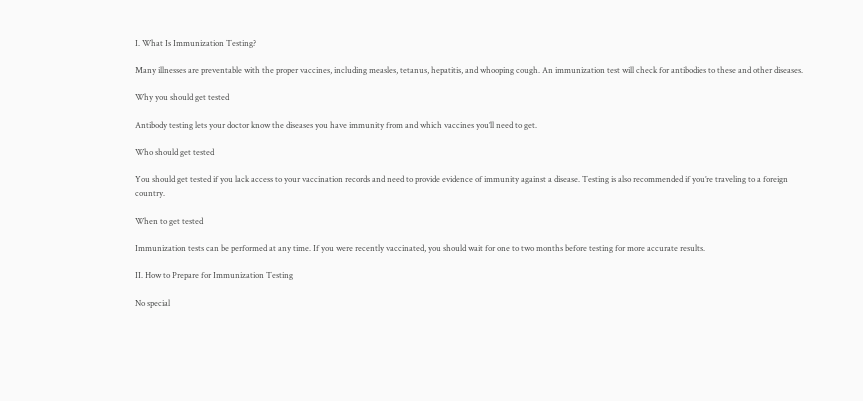I. What Is Immunization Testing?

Many illnesses are preventable with the proper vaccines, including measles, tetanus, hepatitis, and whooping cough. An immunization test will check for antibodies to these and other diseases.

Why you should get tested

Antibody testing lets your doctor know the diseases you have immunity from and which vaccines you’ll need to get.

Who should get tested

You should get tested if you lack access to your vaccination records and need to provide evidence of immunity against a disease. Testing is also recommended if you’re traveling to a foreign country.

When to get tested

Immunization tests can be performed at any time. If you were recently vaccinated, you should wait for one to two months before testing for more accurate results.

II. How to Prepare for Immunization Testing

No special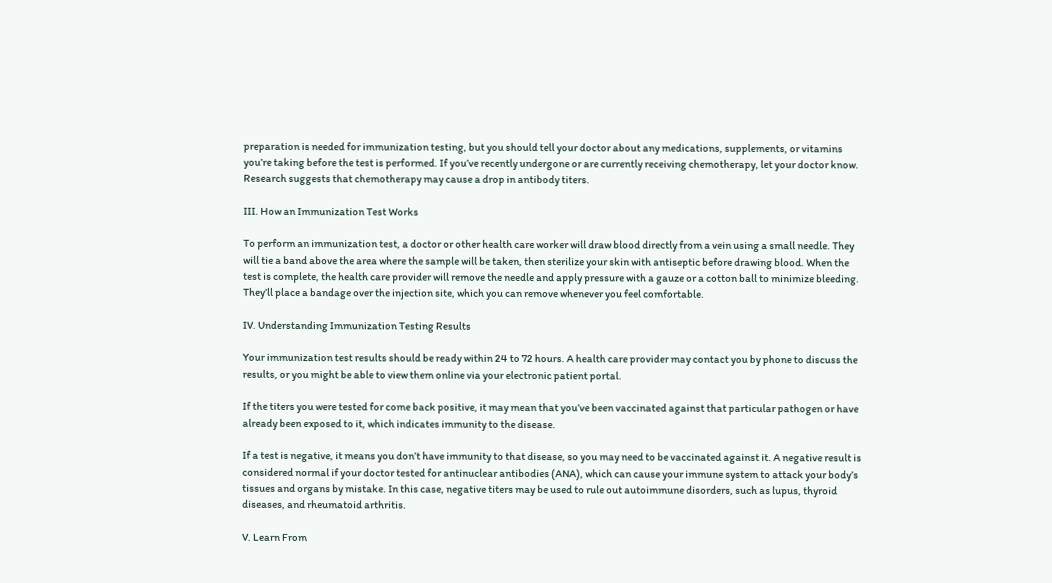preparation is needed for immunization testing, but you should tell your doctor about any medications, supplements, or vitamins you’re taking before the test is performed. If you’ve recently undergone or are currently receiving chemotherapy, let your doctor know. Research suggests that chemotherapy may cause a drop in antibody titers.

III. How an Immunization Test Works

To perform an immunization test, a doctor or other health care worker will draw blood directly from a vein using a small needle. They will tie a band above the area where the sample will be taken, then sterilize your skin with antiseptic before drawing blood. When the test is complete, the health care provider will remove the needle and apply pressure with a gauze or a cotton ball to minimize bleeding. They’ll place a bandage over the injection site, which you can remove whenever you feel comfortable.

IV. Understanding Immunization Testing Results

Your immunization test results should be ready within 24 to 72 hours. A health care provider may contact you by phone to discuss the results, or you might be able to view them online via your electronic patient portal.

If the titers you were tested for come back positive, it may mean that you’ve been vaccinated against that particular pathogen or have already been exposed to it, which indicates immunity to the disease.

If a test is negative, it means you don’t have immunity to that disease, so you may need to be vaccinated against it. A negative result is considered normal if your doctor tested for antinuclear antibodies (ANA), which can cause your immune system to attack your body’s tissues and organs by mistake. In this case, negative titers may be used to rule out autoimmune disorders, such as lupus, thyroid diseases, and rheumatoid arthritis.

V. Learn From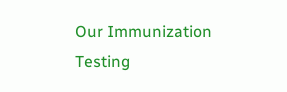Our Immunization Testing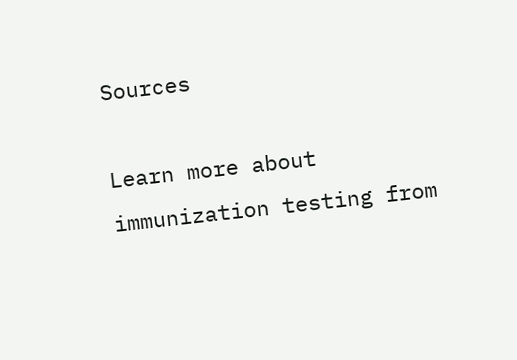Sources

Learn more about immunization testing from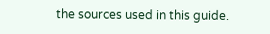the sources used in this guide.